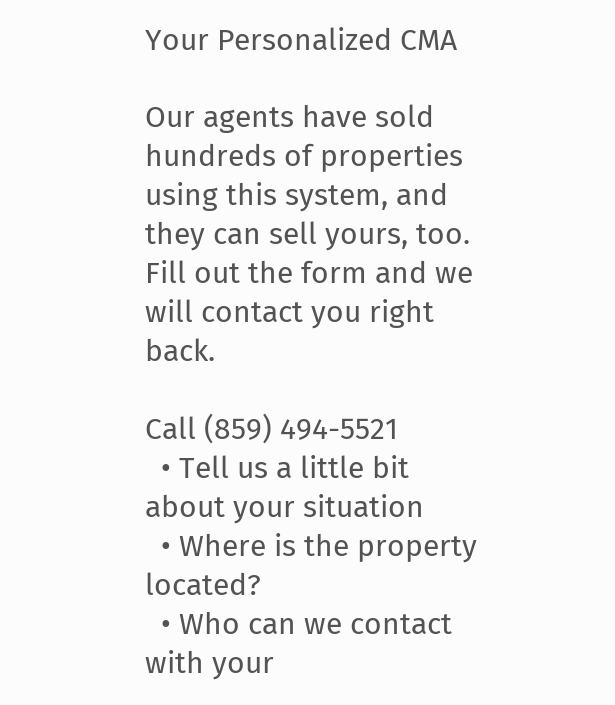Your Personalized CMA

Our agents have sold hundreds of properties using this system, and they can sell yours, too. Fill out the form and we will contact you right back.

Call (859) 494-5521
  • Tell us a little bit about your situation
  • Where is the property located?
  • Who can we contact with your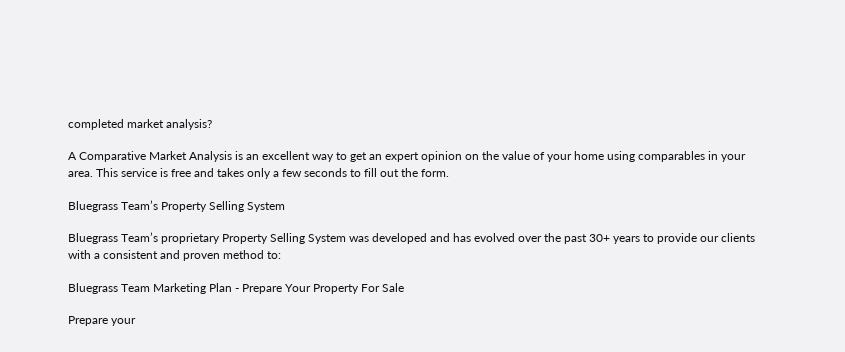completed market analysis?

A Comparative Market Analysis is an excellent way to get an expert opinion on the value of your home using comparables in your area. This service is free and takes only a few seconds to fill out the form.

Bluegrass Team’s Property Selling System

Bluegrass Team’s proprietary Property Selling System was developed and has evolved over the past 30+ years to provide our clients with a consistent and proven method to:

Bluegrass Team Marketing Plan - Prepare Your Property For Sale

Prepare your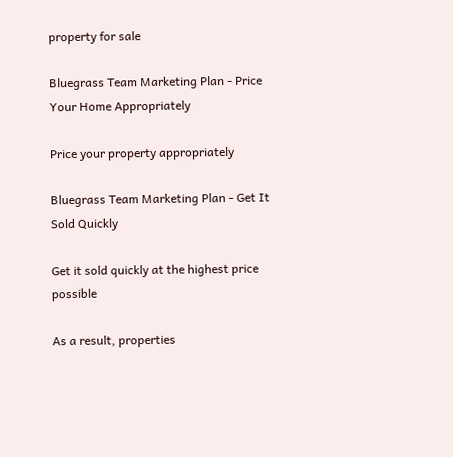property for sale

Bluegrass Team Marketing Plan - Price Your Home Appropriately

Price your property appropriately

Bluegrass Team Marketing Plan - Get It Sold Quickly

Get it sold quickly at the highest price possible

As a result, properties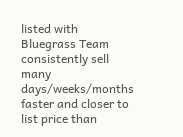listed with Bluegrass Team consistently sell many days/weeks/months faster and closer to list price than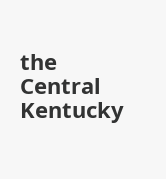the Central Kentucky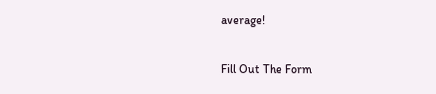average!

Fill Out The Form